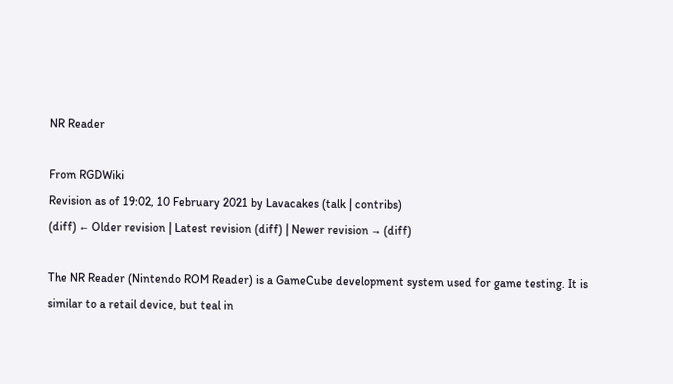NR Reader

From RGDWiki
Revision as of 19:02, 10 February 2021 by Lavacakes (talk | contribs)
(diff) ← Older revision | Latest revision (diff) | Newer revision → (diff)

The NR Reader (Nintendo ROM Reader) is a GameCube development system used for game testing. It is similar to a retail device, but teal in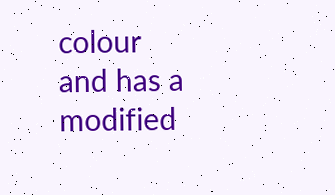colour and has a modified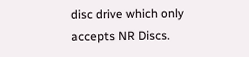disc drive which only accepts NR Discs.